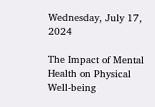Wednesday, July 17, 2024

The Impact of Mental Health on Physical Well-being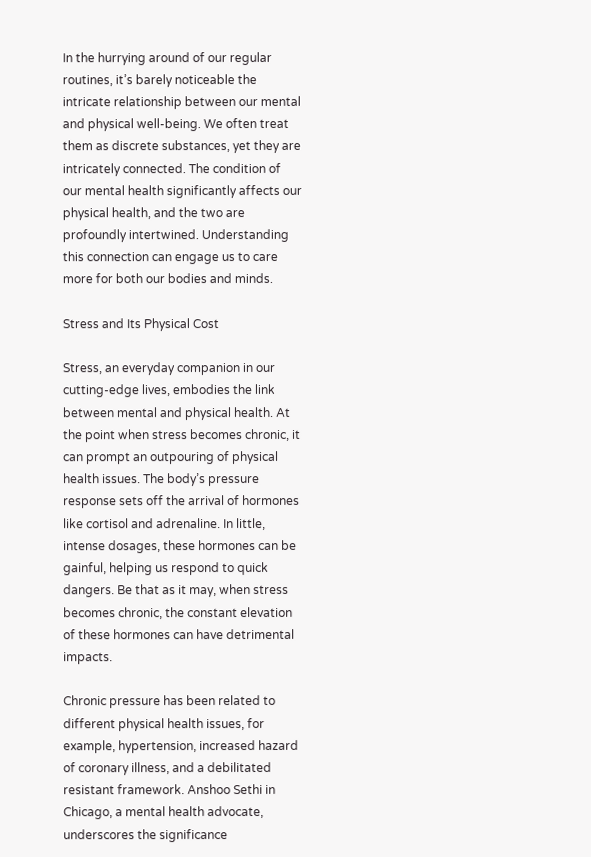In the hurrying around of our regular routines, it’s barely noticeable the intricate relationship between our mental and physical well-being. We often treat them as discrete substances, yet they are intricately connected. The condition of our mental health significantly affects our physical health, and the two are profoundly intertwined. Understanding this connection can engage us to care more for both our bodies and minds.

Stress and Its Physical Cost

Stress, an everyday companion in our cutting-edge lives, embodies the link between mental and physical health. At the point when stress becomes chronic, it can prompt an outpouring of physical health issues. The body’s pressure response sets off the arrival of hormones like cortisol and adrenaline. In little, intense dosages, these hormones can be gainful, helping us respond to quick dangers. Be that as it may, when stress becomes chronic, the constant elevation of these hormones can have detrimental impacts.

Chronic pressure has been related to different physical health issues, for example, hypertension, increased hazard of coronary illness, and a debilitated resistant framework. Anshoo Sethi in Chicago, a mental health advocate, underscores the significance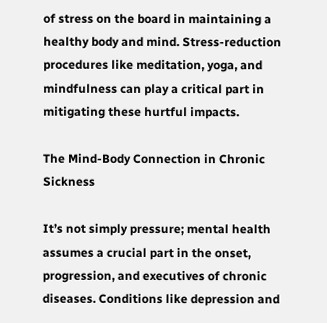of stress on the board in maintaining a healthy body and mind. Stress-reduction procedures like meditation, yoga, and mindfulness can play a critical part in mitigating these hurtful impacts.

The Mind-Body Connection in Chronic Sickness

It’s not simply pressure; mental health assumes a crucial part in the onset, progression, and executives of chronic diseases. Conditions like depression and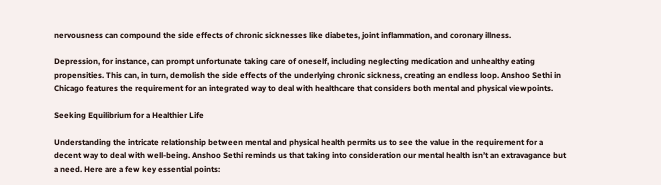nervousness can compound the side effects of chronic sicknesses like diabetes, joint inflammation, and coronary illness.

Depression, for instance, can prompt unfortunate taking care of oneself, including neglecting medication and unhealthy eating propensities. This can, in turn, demolish the side effects of the underlying chronic sickness, creating an endless loop. Anshoo Sethi in Chicago features the requirement for an integrated way to deal with healthcare that considers both mental and physical viewpoints.

Seeking Equilibrium for a Healthier Life

Understanding the intricate relationship between mental and physical health permits us to see the value in the requirement for a decent way to deal with well-being. Anshoo Sethi reminds us that taking into consideration our mental health isn’t an extravagance but a need. Here are a few key essential points: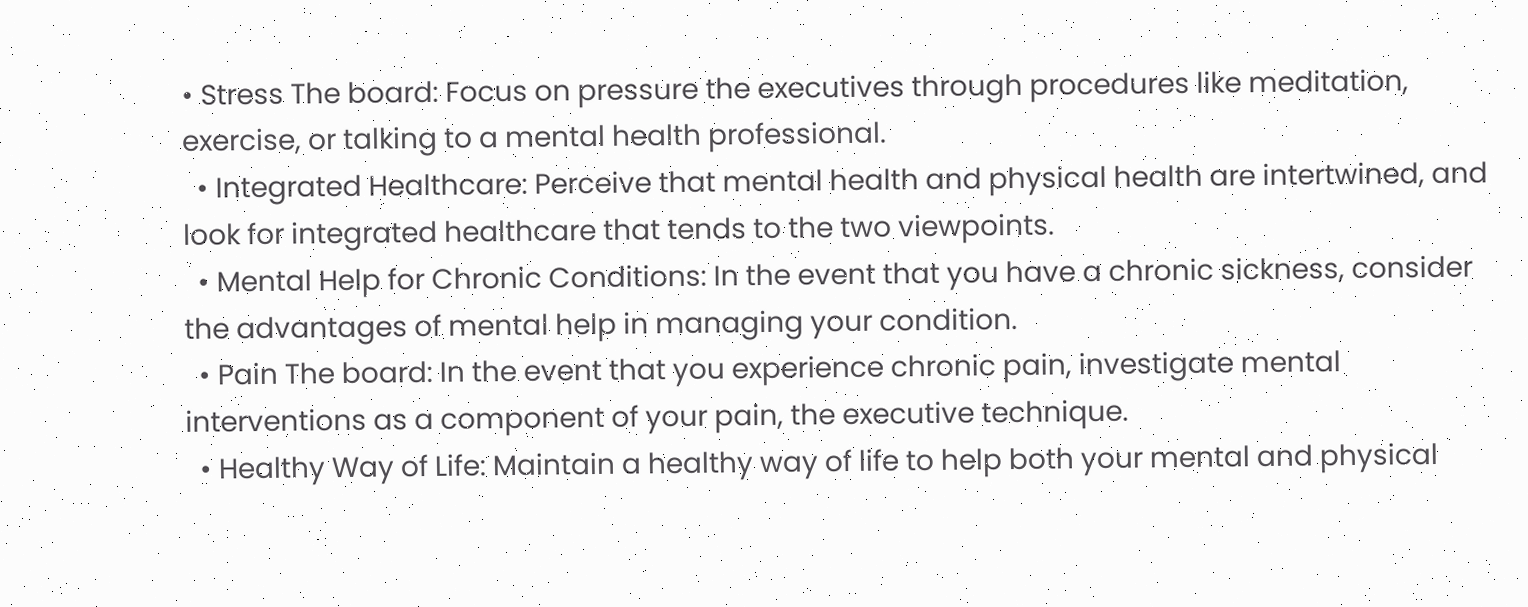• Stress The board: Focus on pressure the executives through procedures like meditation, exercise, or talking to a mental health professional.
  • Integrated Healthcare: Perceive that mental health and physical health are intertwined, and look for integrated healthcare that tends to the two viewpoints.
  • Mental Help for Chronic Conditions: In the event that you have a chronic sickness, consider the advantages of mental help in managing your condition.
  • Pain The board: In the event that you experience chronic pain, investigate mental interventions as a component of your pain, the executive technique.
  • Healthy Way of Life: Maintain a healthy way of life to help both your mental and physical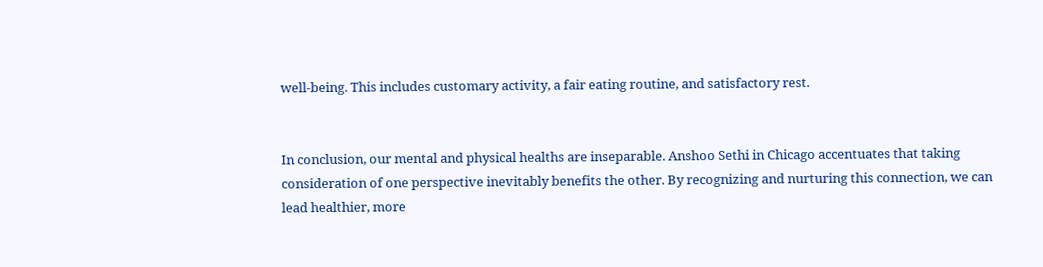well-being. This includes customary activity, a fair eating routine, and satisfactory rest.


In conclusion, our mental and physical healths are inseparable. Anshoo Sethi in Chicago accentuates that taking consideration of one perspective inevitably benefits the other. By recognizing and nurturing this connection, we can lead healthier, more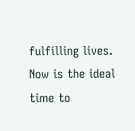fulfilling lives. Now is the ideal time to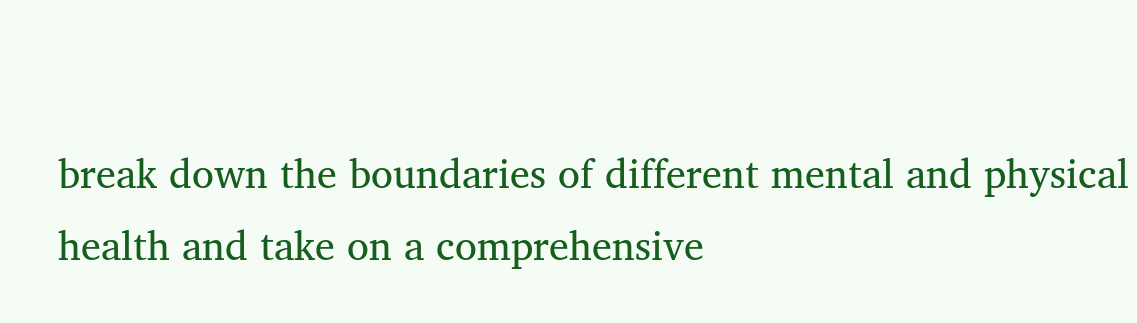break down the boundaries of different mental and physical health and take on a comprehensive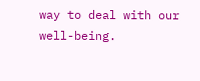way to deal with our well-being.